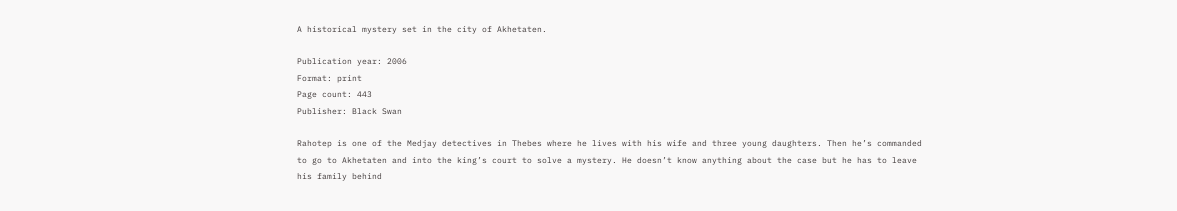A historical mystery set in the city of Akhetaten.

Publication year: 2006
Format: print
Page count: 443
Publisher: Black Swan

Rahotep is one of the Medjay detectives in Thebes where he lives with his wife and three young daughters. Then he’s commanded to go to Akhetaten and into the king’s court to solve a mystery. He doesn’t know anything about the case but he has to leave his family behind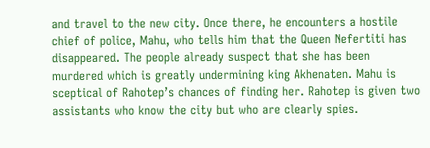and travel to the new city. Once there, he encounters a hostile chief of police, Mahu, who tells him that the Queen Nefertiti has disappeared. The people already suspect that she has been murdered which is greatly undermining king Akhenaten. Mahu is sceptical of Rahotep’s chances of finding her. Rahotep is given two assistants who know the city but who are clearly spies.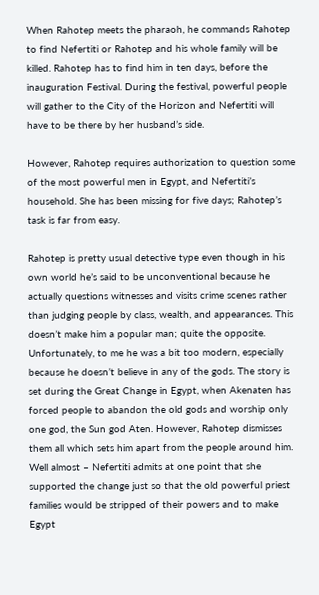When Rahotep meets the pharaoh, he commands Rahotep to find Nefertiti or Rahotep and his whole family will be killed. Rahotep has to find him in ten days, before the inauguration Festival. During the festival, powerful people will gather to the City of the Horizon and Nefertiti will have to be there by her husband’s side.

However, Rahotep requires authorization to question some of the most powerful men in Egypt, and Nefertiti’s household. She has been missing for five days; Rahotep’s task is far from easy.

Rahotep is pretty usual detective type even though in his own world he’s said to be unconventional because he actually questions witnesses and visits crime scenes rather than judging people by class, wealth, and appearances. This doesn’t make him a popular man; quite the opposite. Unfortunately, to me he was a bit too modern, especially because he doesn’t believe in any of the gods. The story is set during the Great Change in Egypt, when Akenaten has forced people to abandon the old gods and worship only one god, the Sun god Aten. However, Rahotep dismisses them all which sets him apart from the people around him. Well almost – Nefertiti admits at one point that she supported the change just so that the old powerful priest families would be stripped of their powers and to make Egypt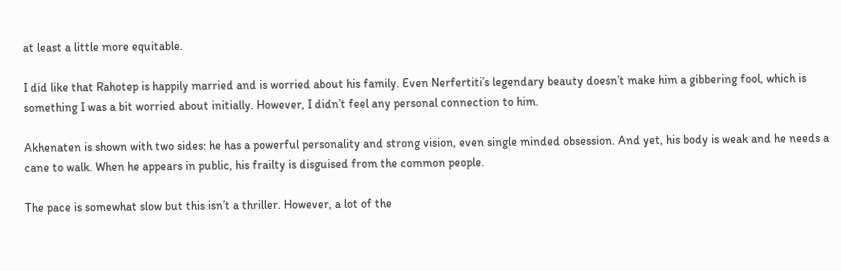at least a little more equitable.

I did like that Rahotep is happily married and is worried about his family. Even Nerfertiti’s legendary beauty doesn’t make him a gibbering fool, which is something I was a bit worried about initially. However, I didn’t feel any personal connection to him.

Akhenaten is shown with two sides: he has a powerful personality and strong vision, even single minded obsession. And yet, his body is weak and he needs a cane to walk. When he appears in public, his frailty is disguised from the common people.

The pace is somewhat slow but this isn’t a thriller. However, a lot of the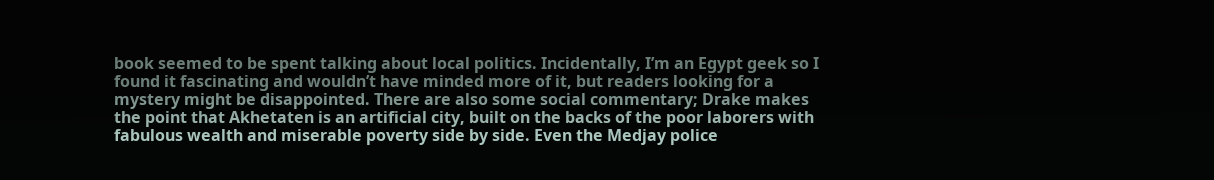book seemed to be spent talking about local politics. Incidentally, I’m an Egypt geek so I found it fascinating and wouldn’t have minded more of it, but readers looking for a mystery might be disappointed. There are also some social commentary; Drake makes the point that Akhetaten is an artificial city, built on the backs of the poor laborers with fabulous wealth and miserable poverty side by side. Even the Medjay police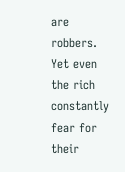are robbers. Yet even the rich constantly fear for their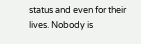status and even for their lives. Nobody is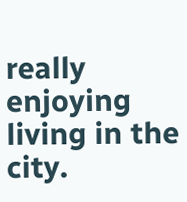really enjoying living in the city.